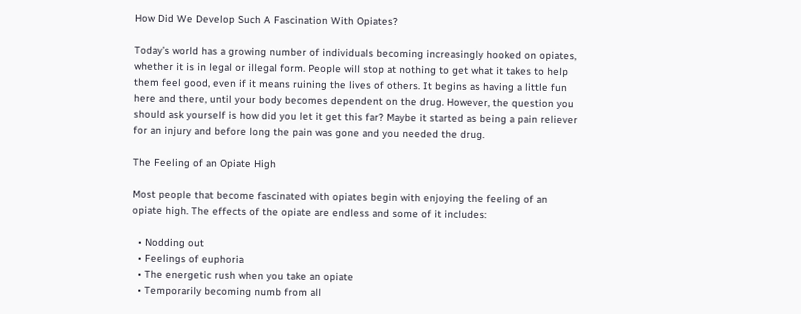How Did We Develop Such A Fascination With Opiates?

Today’s world has a growing number of individuals becoming increasingly hooked on opiates, whether it is in legal or illegal form. People will stop at nothing to get what it takes to help them feel good, even if it means ruining the lives of others. It begins as having a little fun here and there, until your body becomes dependent on the drug. However, the question you should ask yourself is how did you let it get this far? Maybe it started as being a pain reliever for an injury and before long the pain was gone and you needed the drug.

The Feeling of an Opiate High

Most people that become fascinated with opiates begin with enjoying the feeling of an opiate high. The effects of the opiate are endless and some of it includes:

  • Nodding out
  • Feelings of euphoria
  • The energetic rush when you take an opiate
  • Temporarily becoming numb from all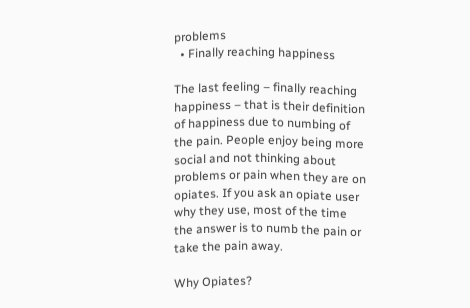problems
  • Finally reaching happiness

The last feeling – finally reaching happiness – that is their definition of happiness due to numbing of the pain. People enjoy being more social and not thinking about problems or pain when they are on opiates. If you ask an opiate user why they use, most of the time the answer is to numb the pain or take the pain away.

Why Opiates?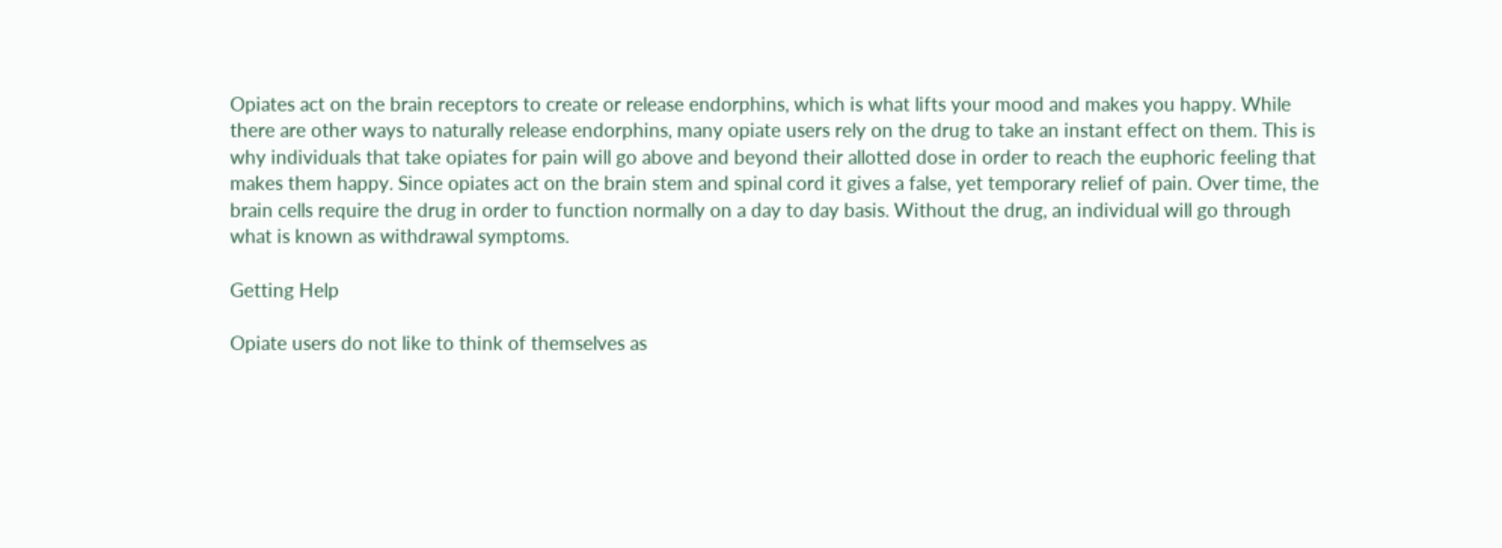Opiates act on the brain receptors to create or release endorphins, which is what lifts your mood and makes you happy. While there are other ways to naturally release endorphins, many opiate users rely on the drug to take an instant effect on them. This is why individuals that take opiates for pain will go above and beyond their allotted dose in order to reach the euphoric feeling that makes them happy. Since opiates act on the brain stem and spinal cord it gives a false, yet temporary relief of pain. Over time, the brain cells require the drug in order to function normally on a day to day basis. Without the drug, an individual will go through what is known as withdrawal symptoms.

Getting Help

Opiate users do not like to think of themselves as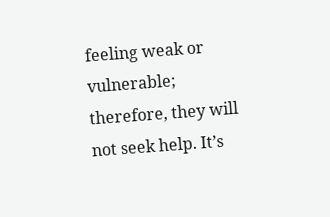feeling weak or vulnerable; therefore, they will not seek help. It’s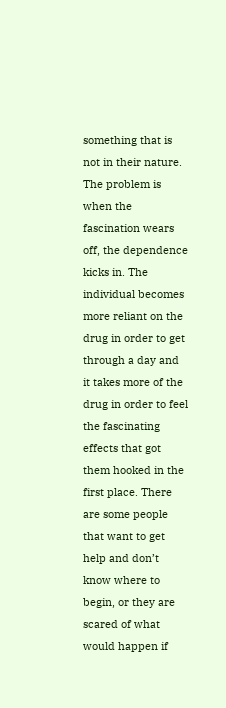something that is not in their nature. The problem is when the fascination wears off, the dependence kicks in. The individual becomes more reliant on the drug in order to get through a day and it takes more of the drug in order to feel the fascinating effects that got them hooked in the first place. There are some people that want to get help and don’t know where to begin, or they are scared of what would happen if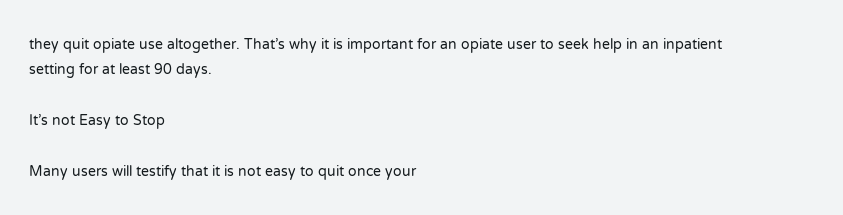they quit opiate use altogether. That’s why it is important for an opiate user to seek help in an inpatient setting for at least 90 days.

It’s not Easy to Stop

Many users will testify that it is not easy to quit once your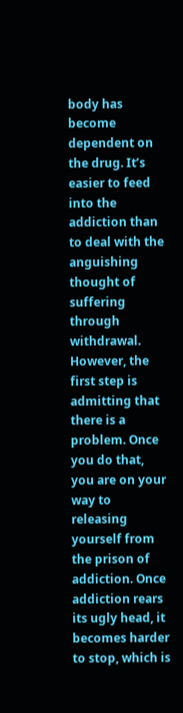body has become dependent on the drug. It’s easier to feed into the addiction than to deal with the anguishing thought of suffering through withdrawal. However, the first step is admitting that there is a problem. Once you do that, you are on your way to releasing yourself from the prison of addiction. Once addiction rears its ugly head, it becomes harder to stop, which is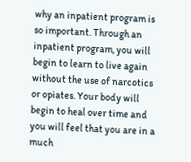why an inpatient program is so important. Through an inpatient program, you will begin to learn to live again without the use of narcotics or opiates. Your body will begin to heal over time and you will feel that you are in a much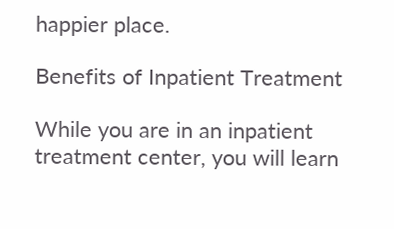happier place.

Benefits of Inpatient Treatment

While you are in an inpatient treatment center, you will learn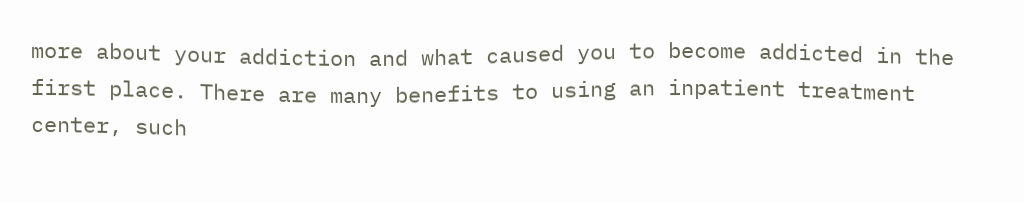more about your addiction and what caused you to become addicted in the first place. There are many benefits to using an inpatient treatment center, such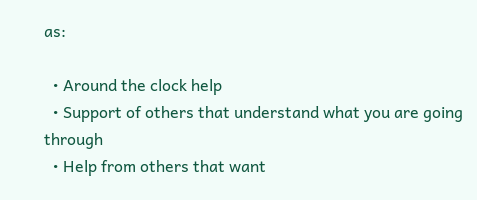as:

  • Around the clock help
  • Support of others that understand what you are going through
  • Help from others that want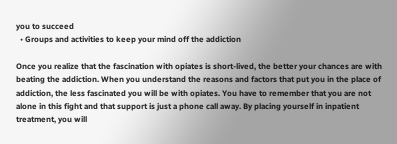you to succeed
  • Groups and activities to keep your mind off the addiction

Once you realize that the fascination with opiates is short-lived, the better your chances are with beating the addiction. When you understand the reasons and factors that put you in the place of addiction, the less fascinated you will be with opiates. You have to remember that you are not alone in this fight and that support is just a phone call away. By placing yourself in inpatient treatment, you will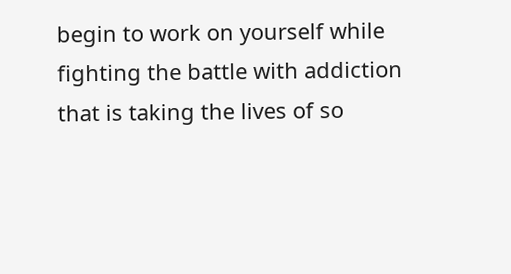begin to work on yourself while fighting the battle with addiction that is taking the lives of so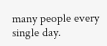many people every single day.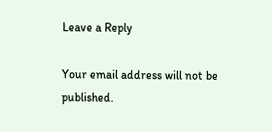Leave a Reply

Your email address will not be published.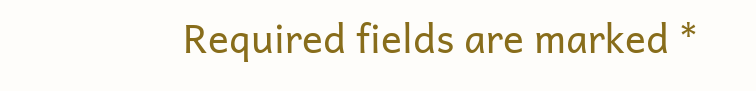Required fields are marked *